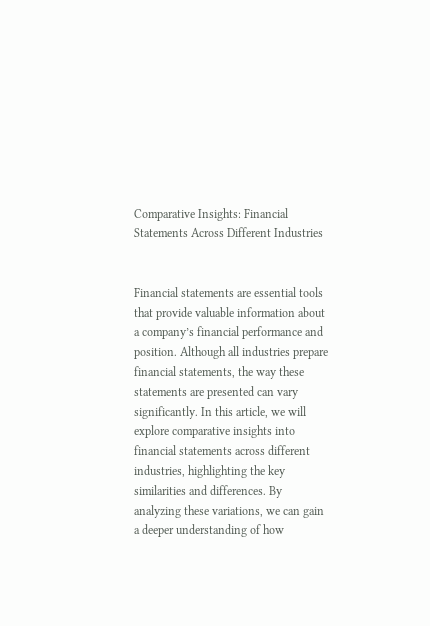Comparative Insights: Financial Statements Across Different Industries


Financial statements are essential tools that provide valuable information about a company’s financial performance and position. Although all industries prepare financial statements, the way these statements are presented can vary significantly. In this article, we will explore comparative insights into financial statements across different industries, highlighting the key similarities and differences. By analyzing these variations, we can gain a deeper understanding of how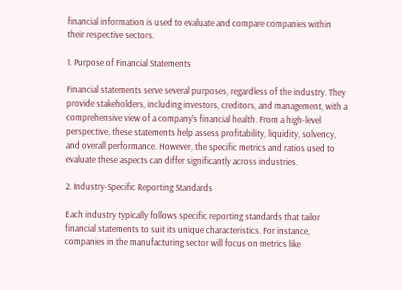financial information is used to evaluate and compare companies within their respective sectors.

1. Purpose of Financial Statements

Financial statements serve several purposes, regardless of the industry. They provide stakeholders, including investors, creditors, and management, with a comprehensive view of a company’s financial health. From a high-level perspective, these statements help assess profitability, liquidity, solvency, and overall performance. However, the specific metrics and ratios used to evaluate these aspects can differ significantly across industries.

2. Industry-Specific Reporting Standards

Each industry typically follows specific reporting standards that tailor financial statements to suit its unique characteristics. For instance, companies in the manufacturing sector will focus on metrics like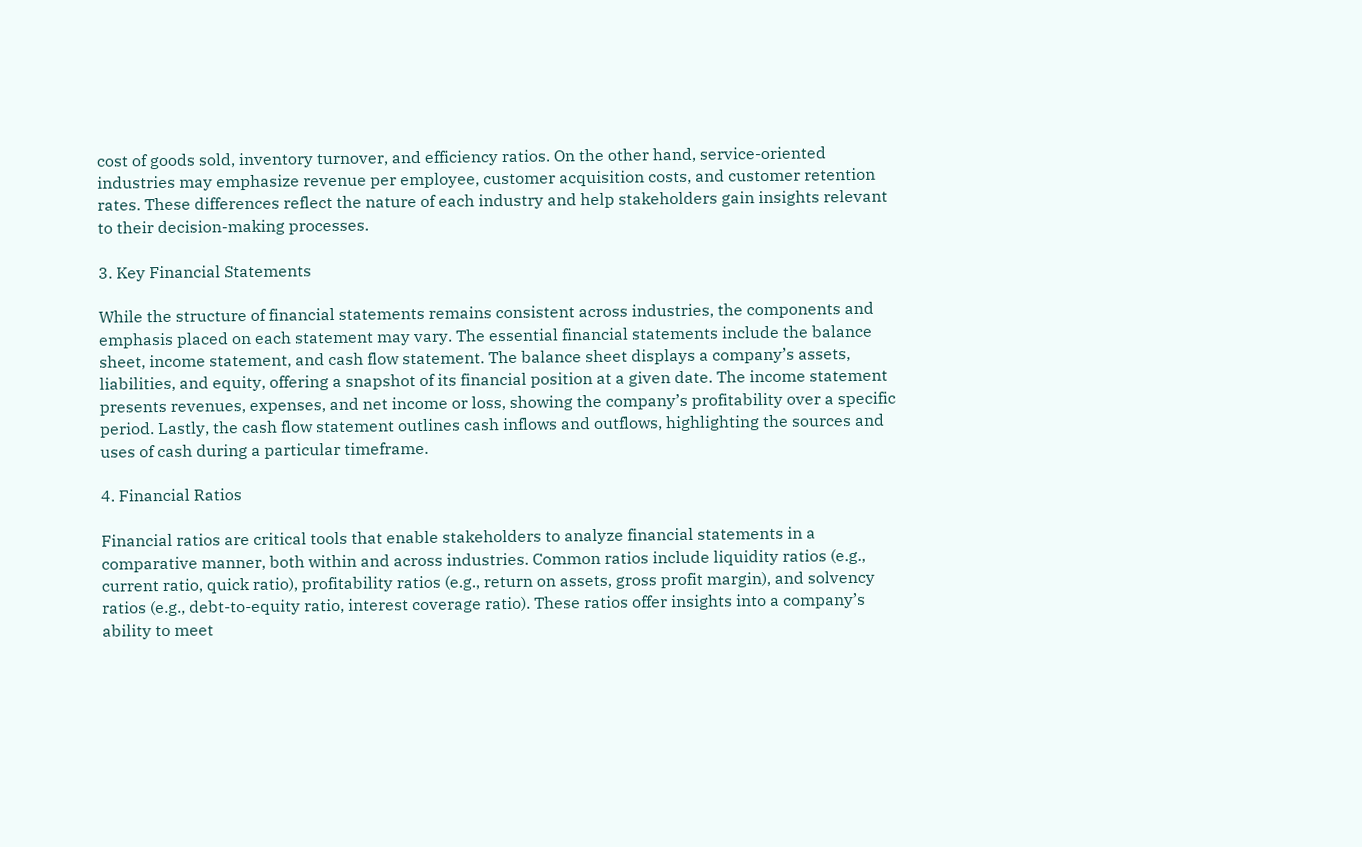cost of goods sold, inventory turnover, and efficiency ratios. On the other hand, service-oriented industries may emphasize revenue per employee, customer acquisition costs, and customer retention rates. These differences reflect the nature of each industry and help stakeholders gain insights relevant to their decision-making processes.

3. Key Financial Statements

While the structure of financial statements remains consistent across industries, the components and emphasis placed on each statement may vary. The essential financial statements include the balance sheet, income statement, and cash flow statement. The balance sheet displays a company’s assets, liabilities, and equity, offering a snapshot of its financial position at a given date. The income statement presents revenues, expenses, and net income or loss, showing the company’s profitability over a specific period. Lastly, the cash flow statement outlines cash inflows and outflows, highlighting the sources and uses of cash during a particular timeframe.

4. Financial Ratios

Financial ratios are critical tools that enable stakeholders to analyze financial statements in a comparative manner, both within and across industries. Common ratios include liquidity ratios (e.g., current ratio, quick ratio), profitability ratios (e.g., return on assets, gross profit margin), and solvency ratios (e.g., debt-to-equity ratio, interest coverage ratio). These ratios offer insights into a company’s ability to meet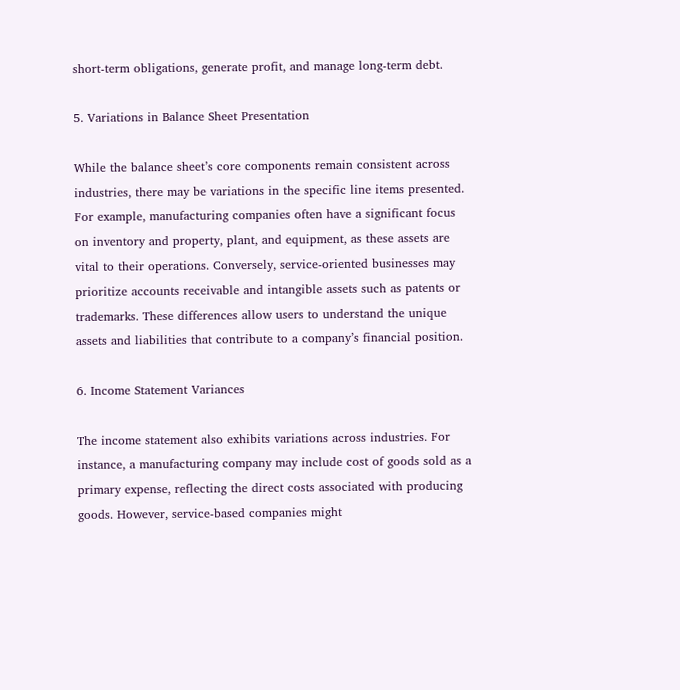short-term obligations, generate profit, and manage long-term debt.

5. Variations in Balance Sheet Presentation

While the balance sheet’s core components remain consistent across industries, there may be variations in the specific line items presented. For example, manufacturing companies often have a significant focus on inventory and property, plant, and equipment, as these assets are vital to their operations. Conversely, service-oriented businesses may prioritize accounts receivable and intangible assets such as patents or trademarks. These differences allow users to understand the unique assets and liabilities that contribute to a company’s financial position.

6. Income Statement Variances

The income statement also exhibits variations across industries. For instance, a manufacturing company may include cost of goods sold as a primary expense, reflecting the direct costs associated with producing goods. However, service-based companies might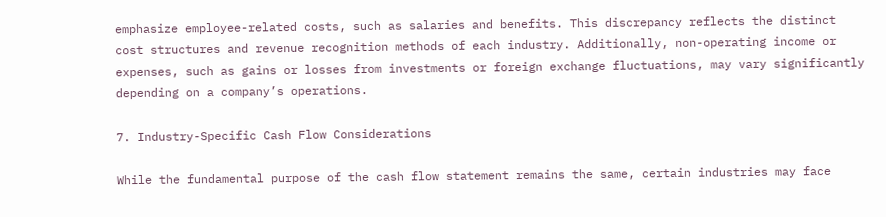emphasize employee-related costs, such as salaries and benefits. This discrepancy reflects the distinct cost structures and revenue recognition methods of each industry. Additionally, non-operating income or expenses, such as gains or losses from investments or foreign exchange fluctuations, may vary significantly depending on a company’s operations.

7. Industry-Specific Cash Flow Considerations

While the fundamental purpose of the cash flow statement remains the same, certain industries may face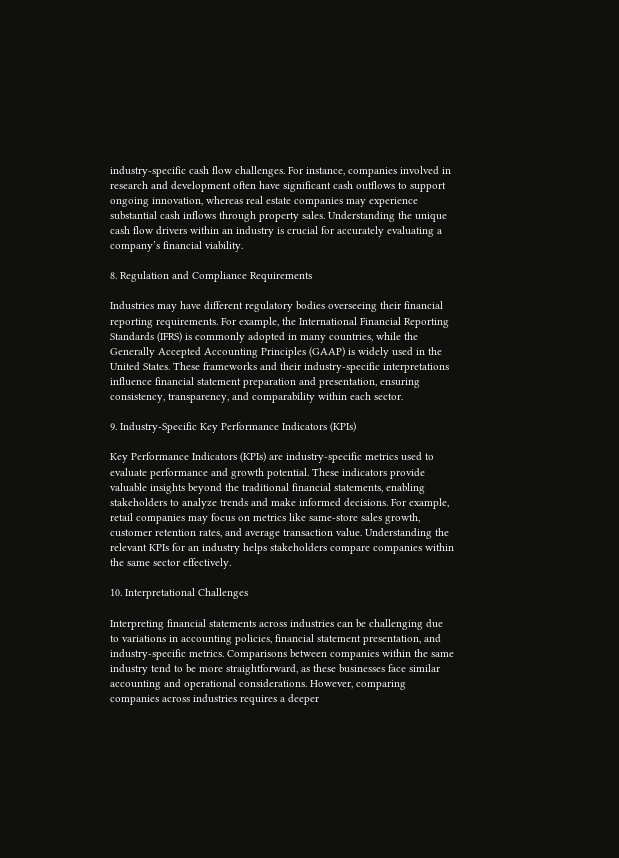industry-specific cash flow challenges. For instance, companies involved in research and development often have significant cash outflows to support ongoing innovation, whereas real estate companies may experience substantial cash inflows through property sales. Understanding the unique cash flow drivers within an industry is crucial for accurately evaluating a company’s financial viability.

8. Regulation and Compliance Requirements

Industries may have different regulatory bodies overseeing their financial reporting requirements. For example, the International Financial Reporting Standards (IFRS) is commonly adopted in many countries, while the Generally Accepted Accounting Principles (GAAP) is widely used in the United States. These frameworks and their industry-specific interpretations influence financial statement preparation and presentation, ensuring consistency, transparency, and comparability within each sector.

9. Industry-Specific Key Performance Indicators (KPIs)

Key Performance Indicators (KPIs) are industry-specific metrics used to evaluate performance and growth potential. These indicators provide valuable insights beyond the traditional financial statements, enabling stakeholders to analyze trends and make informed decisions. For example, retail companies may focus on metrics like same-store sales growth, customer retention rates, and average transaction value. Understanding the relevant KPIs for an industry helps stakeholders compare companies within the same sector effectively.

10. Interpretational Challenges

Interpreting financial statements across industries can be challenging due to variations in accounting policies, financial statement presentation, and industry-specific metrics. Comparisons between companies within the same industry tend to be more straightforward, as these businesses face similar accounting and operational considerations. However, comparing companies across industries requires a deeper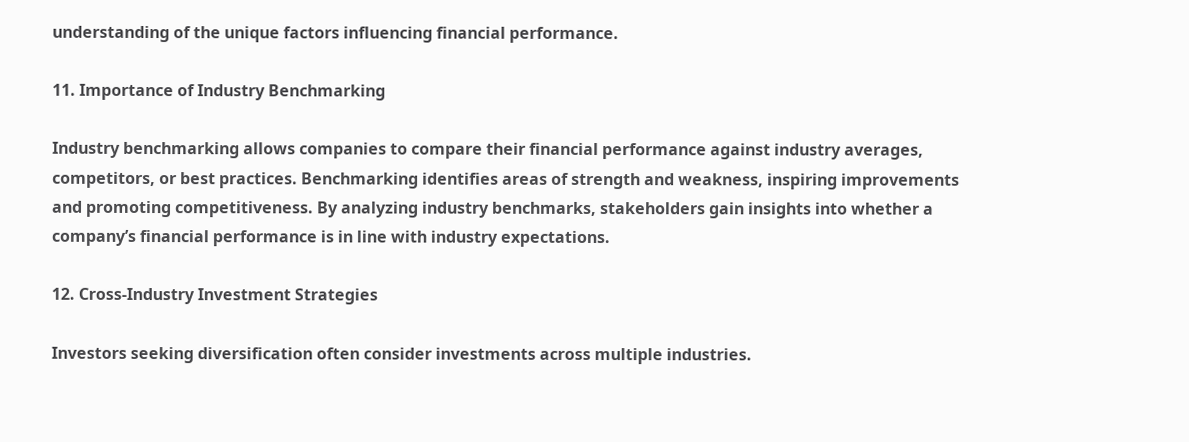understanding of the unique factors influencing financial performance.

11. Importance of Industry Benchmarking

Industry benchmarking allows companies to compare their financial performance against industry averages, competitors, or best practices. Benchmarking identifies areas of strength and weakness, inspiring improvements and promoting competitiveness. By analyzing industry benchmarks, stakeholders gain insights into whether a company’s financial performance is in line with industry expectations.

12. Cross-Industry Investment Strategies

Investors seeking diversification often consider investments across multiple industries.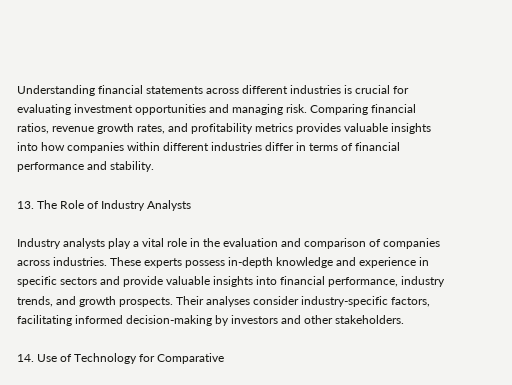Understanding financial statements across different industries is crucial for evaluating investment opportunities and managing risk. Comparing financial ratios, revenue growth rates, and profitability metrics provides valuable insights into how companies within different industries differ in terms of financial performance and stability.

13. The Role of Industry Analysts

Industry analysts play a vital role in the evaluation and comparison of companies across industries. These experts possess in-depth knowledge and experience in specific sectors and provide valuable insights into financial performance, industry trends, and growth prospects. Their analyses consider industry-specific factors, facilitating informed decision-making by investors and other stakeholders.

14. Use of Technology for Comparative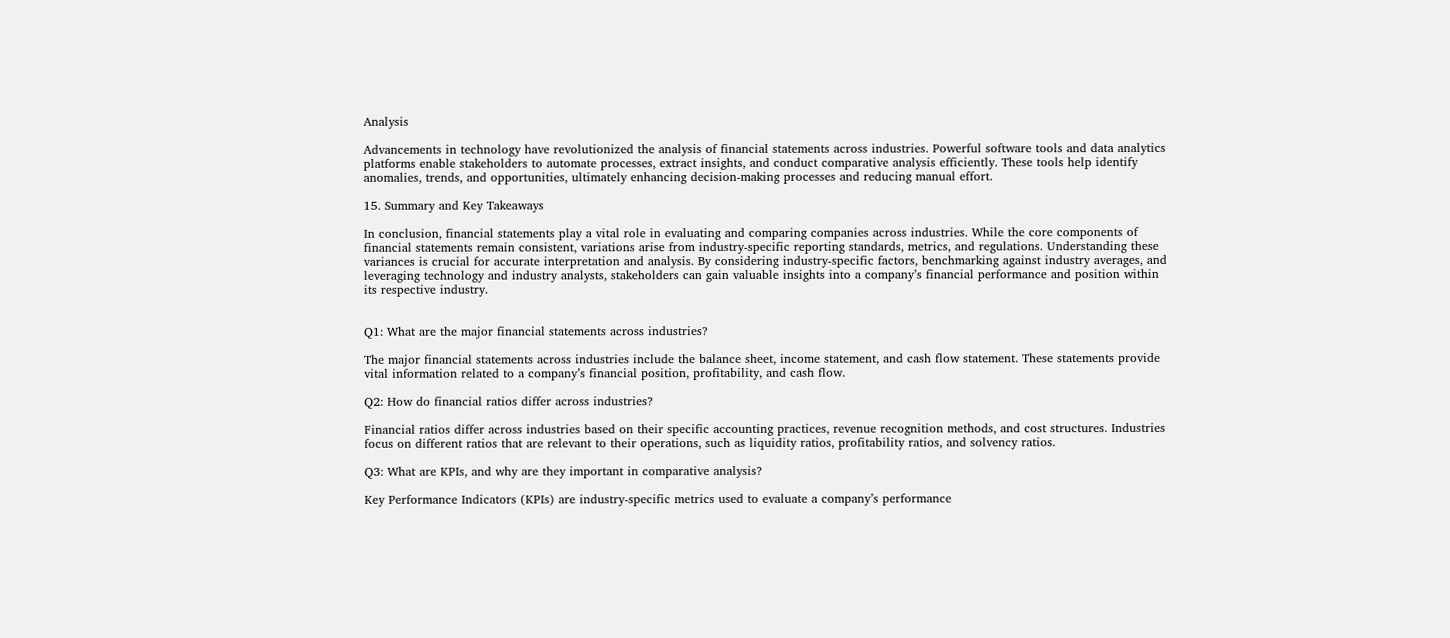Analysis

Advancements in technology have revolutionized the analysis of financial statements across industries. Powerful software tools and data analytics platforms enable stakeholders to automate processes, extract insights, and conduct comparative analysis efficiently. These tools help identify anomalies, trends, and opportunities, ultimately enhancing decision-making processes and reducing manual effort.

15. Summary and Key Takeaways

In conclusion, financial statements play a vital role in evaluating and comparing companies across industries. While the core components of financial statements remain consistent, variations arise from industry-specific reporting standards, metrics, and regulations. Understanding these variances is crucial for accurate interpretation and analysis. By considering industry-specific factors, benchmarking against industry averages, and leveraging technology and industry analysts, stakeholders can gain valuable insights into a company’s financial performance and position within its respective industry.


Q1: What are the major financial statements across industries?

The major financial statements across industries include the balance sheet, income statement, and cash flow statement. These statements provide vital information related to a company’s financial position, profitability, and cash flow.

Q2: How do financial ratios differ across industries?

Financial ratios differ across industries based on their specific accounting practices, revenue recognition methods, and cost structures. Industries focus on different ratios that are relevant to their operations, such as liquidity ratios, profitability ratios, and solvency ratios.

Q3: What are KPIs, and why are they important in comparative analysis?

Key Performance Indicators (KPIs) are industry-specific metrics used to evaluate a company’s performance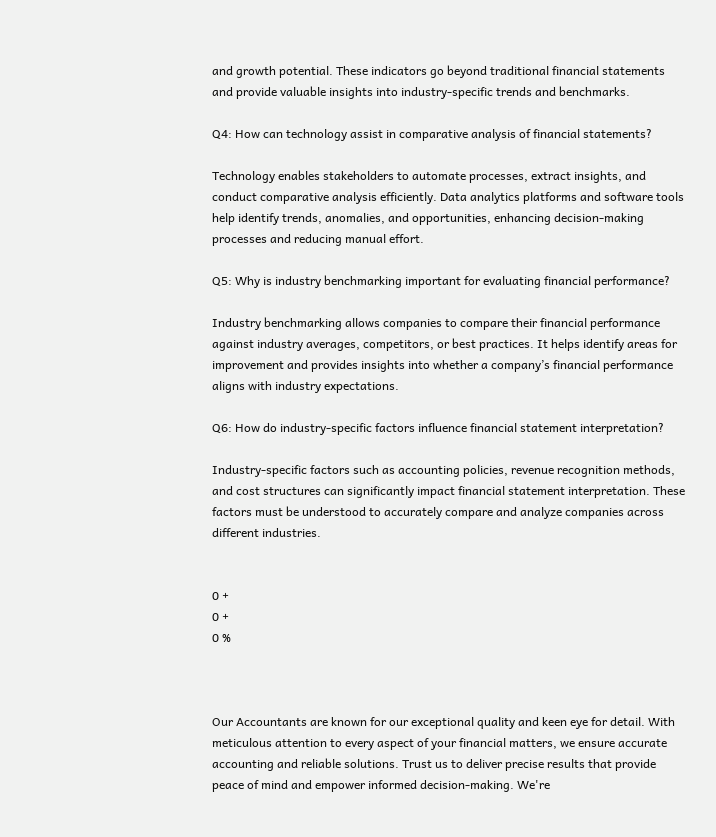and growth potential. These indicators go beyond traditional financial statements and provide valuable insights into industry-specific trends and benchmarks.

Q4: How can technology assist in comparative analysis of financial statements?

Technology enables stakeholders to automate processes, extract insights, and conduct comparative analysis efficiently. Data analytics platforms and software tools help identify trends, anomalies, and opportunities, enhancing decision-making processes and reducing manual effort.

Q5: Why is industry benchmarking important for evaluating financial performance?

Industry benchmarking allows companies to compare their financial performance against industry averages, competitors, or best practices. It helps identify areas for improvement and provides insights into whether a company’s financial performance aligns with industry expectations.

Q6: How do industry-specific factors influence financial statement interpretation?

Industry-specific factors such as accounting policies, revenue recognition methods, and cost structures can significantly impact financial statement interpretation. These factors must be understood to accurately compare and analyze companies across different industries.


0 +
0 +
0 %



Our Accountants are known for our exceptional quality and keen eye for detail. With meticulous attention to every aspect of your financial matters, we ensure accurate accounting and reliable solutions. Trust us to deliver precise results that provide peace of mind and empower informed decision-making. We're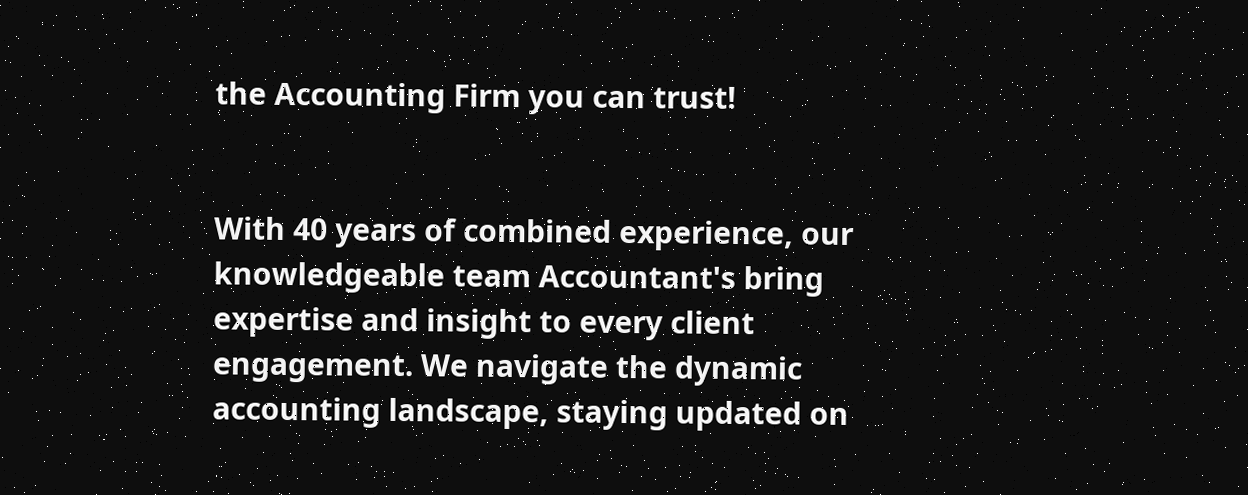the Accounting Firm you can trust!


With 40 years of combined experience, our knowledgeable team Accountant's bring expertise and insight to every client engagement. We navigate the dynamic accounting landscape, staying updated on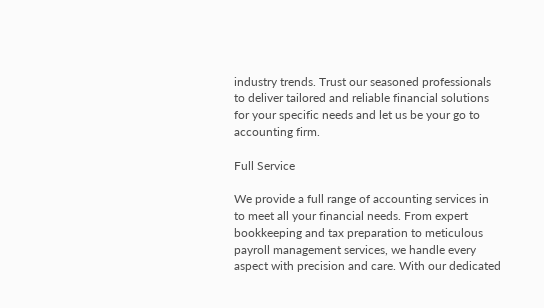industry trends. Trust our seasoned professionals to deliver tailored and reliable financial solutions for your specific needs and let us be your go to accounting firm.

Full Service

We provide a full range of accounting services in to meet all your financial needs. From expert bookkeeping and tax preparation to meticulous payroll management services, we handle every aspect with precision and care. With our dedicated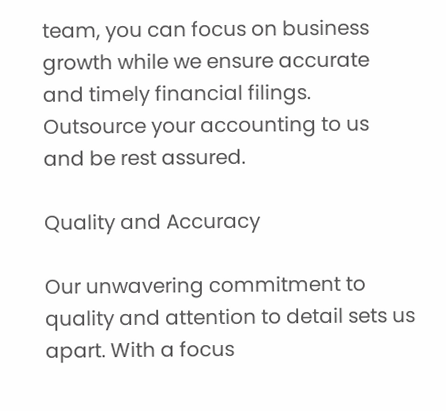team, you can focus on business growth while we ensure accurate and timely financial filings. Outsource your accounting to us and be rest assured.

Quality and Accuracy

Our unwavering commitment to quality and attention to detail sets us apart. With a focus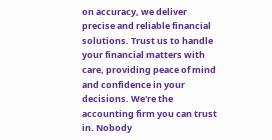on accuracy, we deliver precise and reliable financial solutions. Trust us to handle your financial matters with care, providing peace of mind and confidence in your decisions. We're the accounting firm you can trust in. Nobody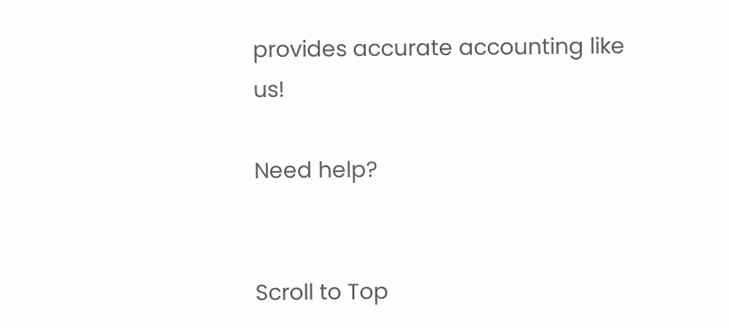provides accurate accounting like us!

Need help?


Scroll to Top